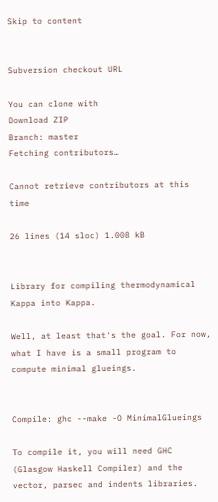Skip to content


Subversion checkout URL

You can clone with
Download ZIP
Branch: master
Fetching contributors…

Cannot retrieve contributors at this time

26 lines (14 sloc) 1.008 kB


Library for compiling thermodynamical Kappa into Kappa.

Well, at least that's the goal. For now, what I have is a small program to compute minimal glueings.


Compile: ghc --make -O MinimalGlueings

To compile it, you will need GHC (Glasgow Haskell Compiler) and the vector, parsec and indents libraries.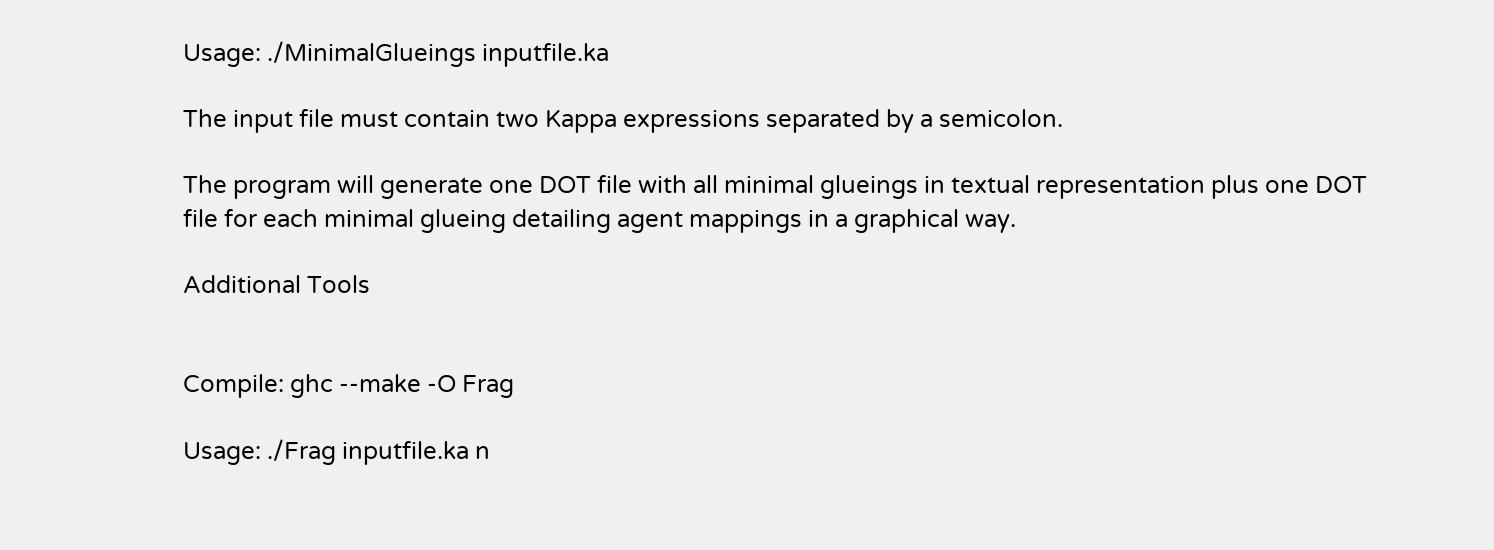Usage: ./MinimalGlueings inputfile.ka

The input file must contain two Kappa expressions separated by a semicolon.

The program will generate one DOT file with all minimal glueings in textual representation plus one DOT file for each minimal glueing detailing agent mappings in a graphical way.

Additional Tools


Compile: ghc --make -O Frag

Usage: ./Frag inputfile.ka n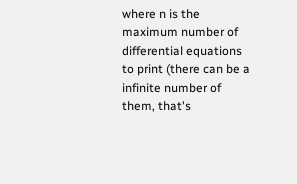where n is the maximum number of differential equations to print (there can be a infinite number of them, that's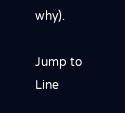why).

Jump to Line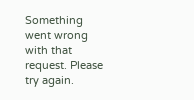Something went wrong with that request. Please try again.